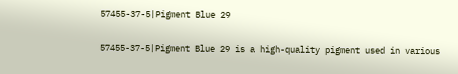57455-37-5|Pigment Blue 29

57455-37-5|Pigment Blue 29 is a high-quality pigment used in various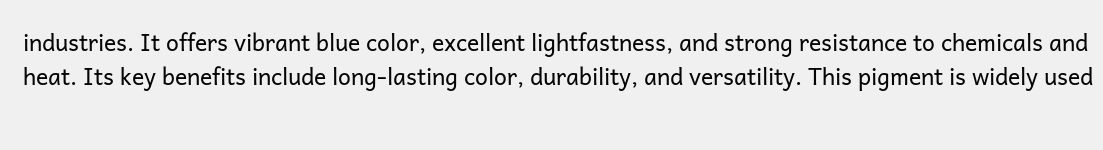industries. It offers vibrant blue color, excellent lightfastness, and strong resistance to chemicals and heat. Its key benefits include long-lasting color, durability, and versatility. This pigment is widely used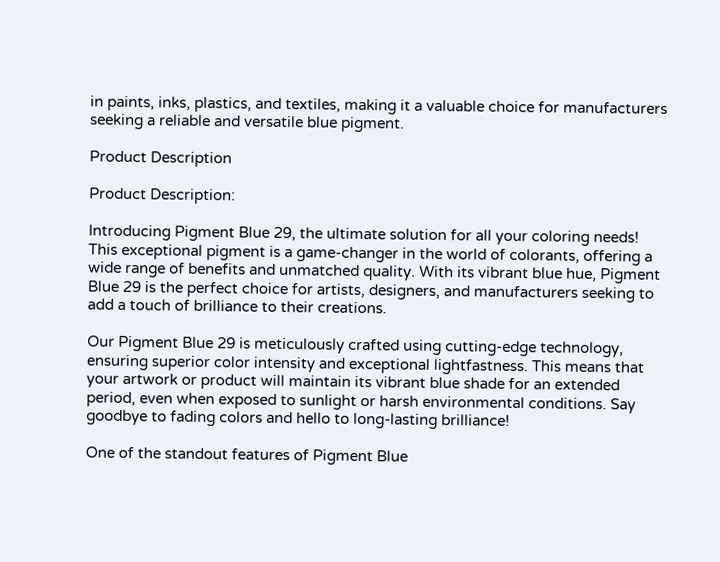in paints, inks, plastics, and textiles, making it a valuable choice for manufacturers seeking a reliable and versatile blue pigment.

Product Description

Product Description:

Introducing Pigment Blue 29, the ultimate solution for all your coloring needs! This exceptional pigment is a game-changer in the world of colorants, offering a wide range of benefits and unmatched quality. With its vibrant blue hue, Pigment Blue 29 is the perfect choice for artists, designers, and manufacturers seeking to add a touch of brilliance to their creations.

Our Pigment Blue 29 is meticulously crafted using cutting-edge technology, ensuring superior color intensity and exceptional lightfastness. This means that your artwork or product will maintain its vibrant blue shade for an extended period, even when exposed to sunlight or harsh environmental conditions. Say goodbye to fading colors and hello to long-lasting brilliance!

One of the standout features of Pigment Blue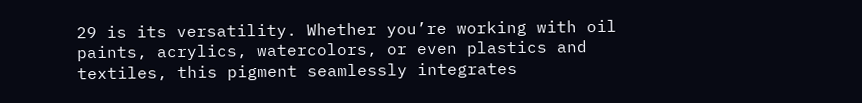29 is its versatility. Whether you’re working with oil paints, acrylics, watercolors, or even plastics and textiles, this pigment seamlessly integrates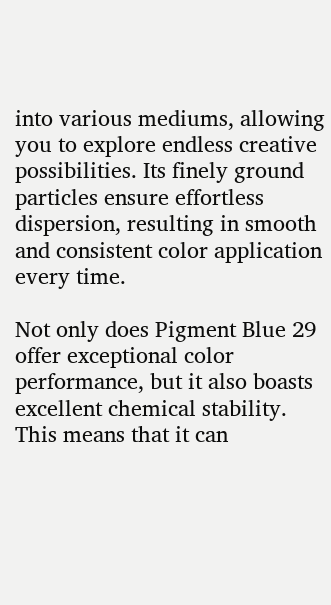into various mediums, allowing you to explore endless creative possibilities. Its finely ground particles ensure effortless dispersion, resulting in smooth and consistent color application every time.

Not only does Pigment Blue 29 offer exceptional color performance, but it also boasts excellent chemical stability. This means that it can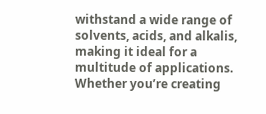withstand a wide range of solvents, acids, and alkalis, making it ideal for a multitude of applications. Whether you’re creating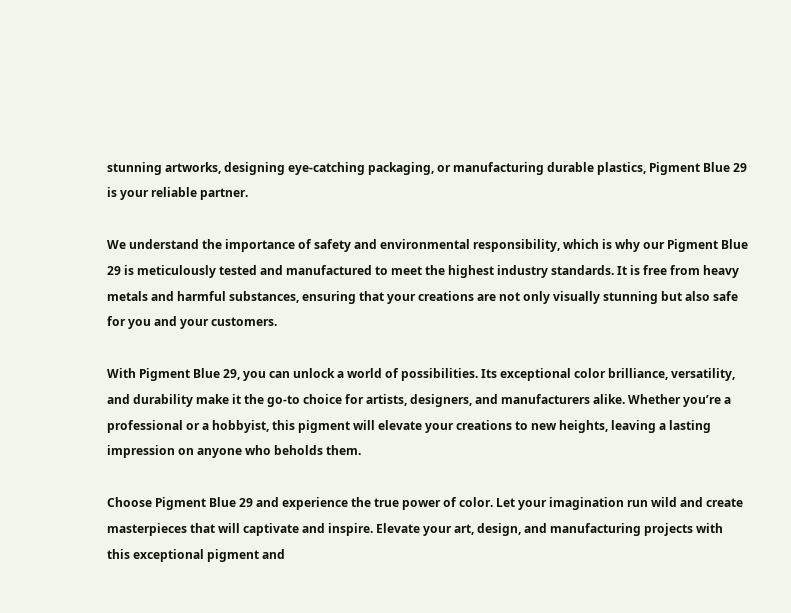stunning artworks, designing eye-catching packaging, or manufacturing durable plastics, Pigment Blue 29 is your reliable partner.

We understand the importance of safety and environmental responsibility, which is why our Pigment Blue 29 is meticulously tested and manufactured to meet the highest industry standards. It is free from heavy metals and harmful substances, ensuring that your creations are not only visually stunning but also safe for you and your customers.

With Pigment Blue 29, you can unlock a world of possibilities. Its exceptional color brilliance, versatility, and durability make it the go-to choice for artists, designers, and manufacturers alike. Whether you’re a professional or a hobbyist, this pigment will elevate your creations to new heights, leaving a lasting impression on anyone who beholds them.

Choose Pigment Blue 29 and experience the true power of color. Let your imagination run wild and create masterpieces that will captivate and inspire. Elevate your art, design, and manufacturing projects with this exceptional pigment and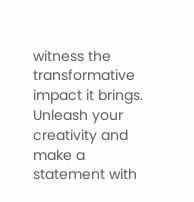witness the transformative impact it brings. Unleash your creativity and make a statement with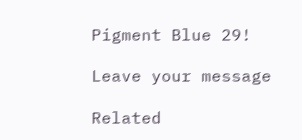Pigment Blue 29!

Leave your message

Related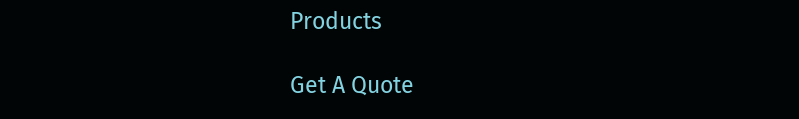Products

Get A Quote